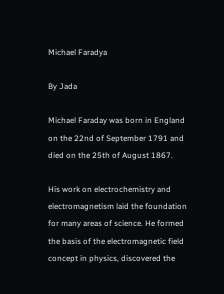Michael Faradya

By Jada

Michael Faraday was born in England on the 22nd of September 1791 and died on the 25th of August 1867.

His work on electrochemistry and electromagnetism laid the foundation for many areas of science. He formed the basis of the electromagnetic field concept in physics, discovered the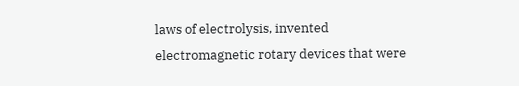laws of electrolysis, invented electromagnetic rotary devices that were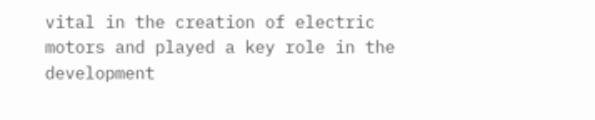vital in the creation of electric motors and played a key role in the development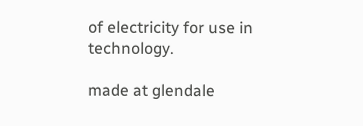of electricity for use in technology.

made at glendale